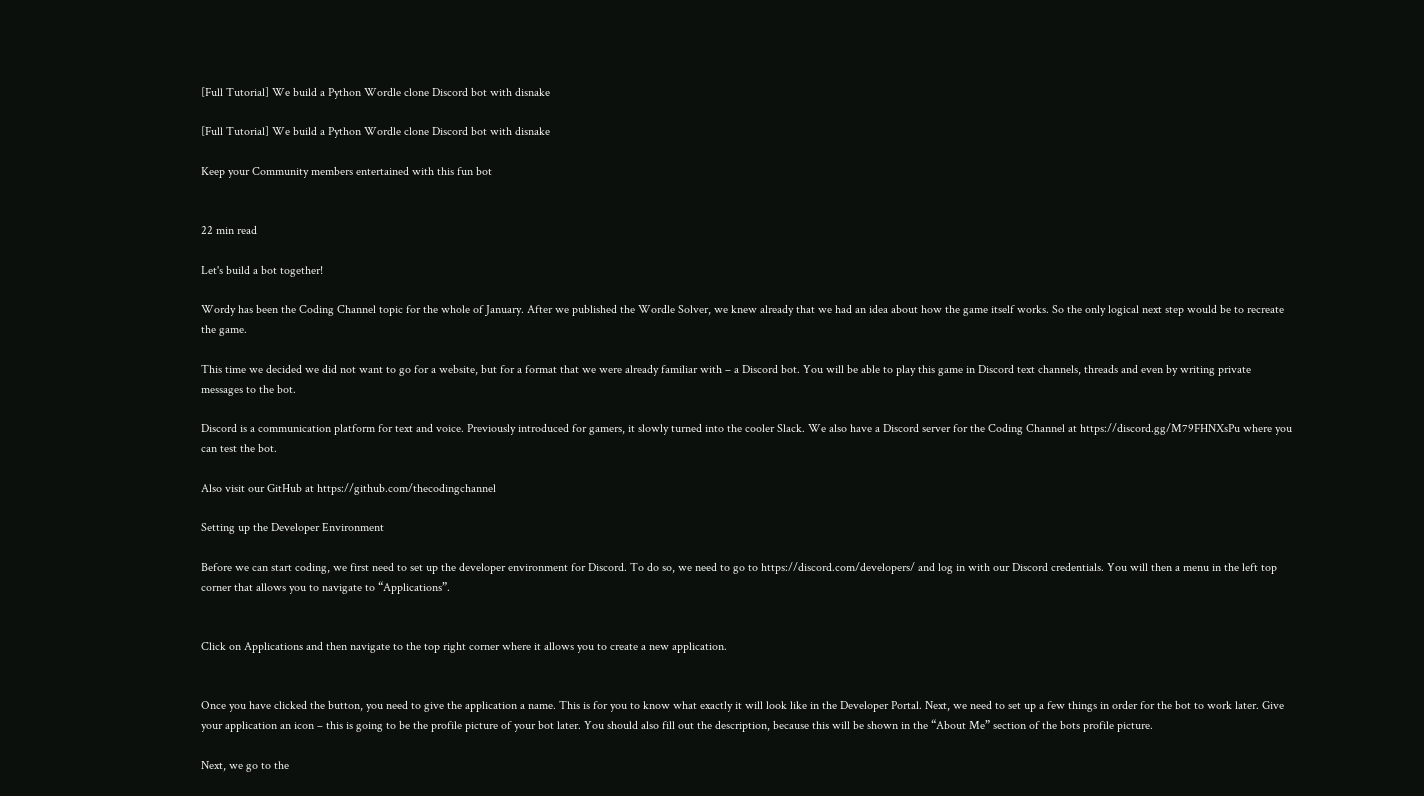[Full Tutorial] We build a Python Wordle clone Discord bot with disnake

[Full Tutorial] We build a Python Wordle clone Discord bot with disnake

Keep your Community members entertained with this fun bot


22 min read

Let's build a bot together!

Wordy has been the Coding Channel topic for the whole of January. After we published the Wordle Solver, we knew already that we had an idea about how the game itself works. So the only logical next step would be to recreate the game.

This time we decided we did not want to go for a website, but for a format that we were already familiar with – a Discord bot. You will be able to play this game in Discord text channels, threads and even by writing private messages to the bot.

Discord is a communication platform for text and voice. Previously introduced for gamers, it slowly turned into the cooler Slack. We also have a Discord server for the Coding Channel at https://discord.gg/M79FHNXsPu where you can test the bot.

Also visit our GitHub at https://github.com/thecodingchannel

Setting up the Developer Environment

Before we can start coding, we first need to set up the developer environment for Discord. To do so, we need to go to https://discord.com/developers/ and log in with our Discord credentials. You will then a menu in the left top corner that allows you to navigate to “Applications”.


Click on Applications and then navigate to the top right corner where it allows you to create a new application.


Once you have clicked the button, you need to give the application a name. This is for you to know what exactly it will look like in the Developer Portal. Next, we need to set up a few things in order for the bot to work later. Give your application an icon – this is going to be the profile picture of your bot later. You should also fill out the description, because this will be shown in the “About Me” section of the bots profile picture.

Next, we go to the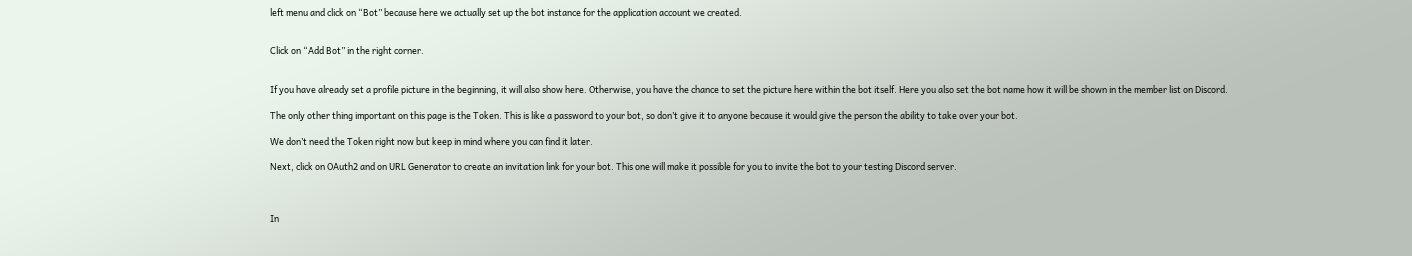left menu and click on “Bot” because here we actually set up the bot instance for the application account we created.


Click on “Add Bot” in the right corner.


If you have already set a profile picture in the beginning, it will also show here. Otherwise, you have the chance to set the picture here within the bot itself. Here you also set the bot name how it will be shown in the member list on Discord.

The only other thing important on this page is the Token. This is like a password to your bot, so don’t give it to anyone because it would give the person the ability to take over your bot.

We don’t need the Token right now but keep in mind where you can find it later.

Next, click on OAuth2 and on URL Generator to create an invitation link for your bot. This one will make it possible for you to invite the bot to your testing Discord server.



In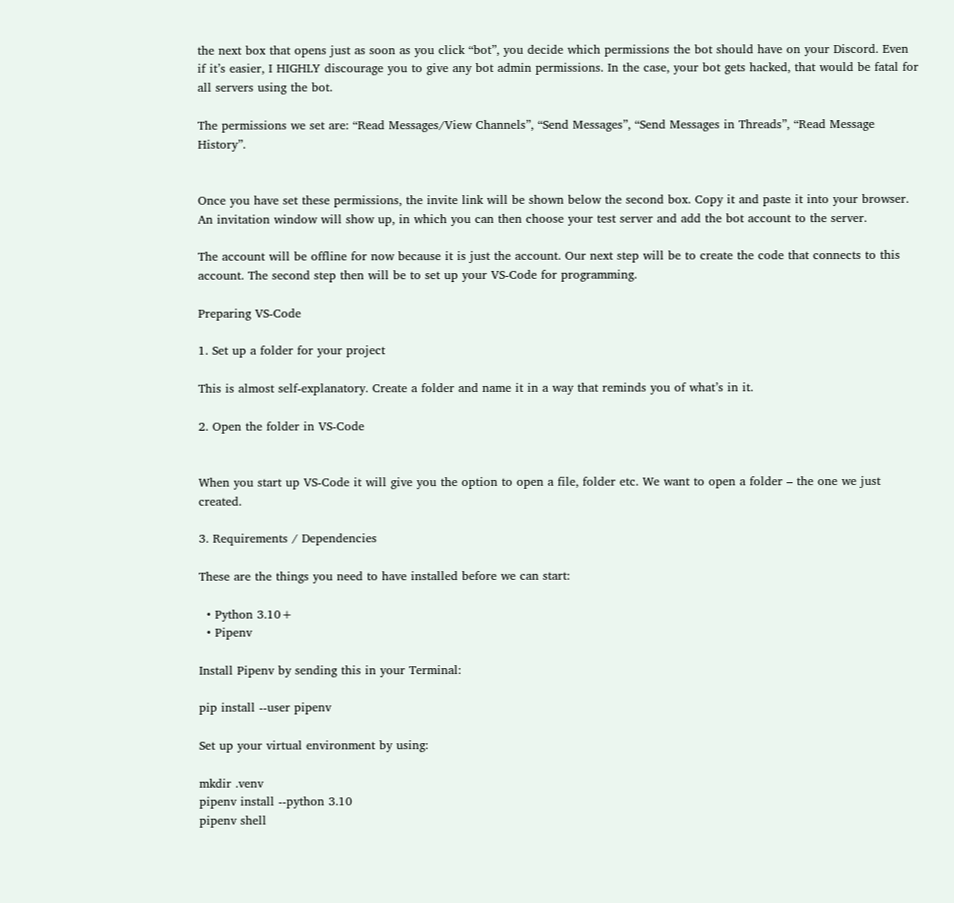the next box that opens just as soon as you click “bot”, you decide which permissions the bot should have on your Discord. Even if it’s easier, I HIGHLY discourage you to give any bot admin permissions. In the case, your bot gets hacked, that would be fatal for all servers using the bot.

The permissions we set are: “Read Messages/View Channels”, “Send Messages”, “Send Messages in Threads”, “Read Message History”.


Once you have set these permissions, the invite link will be shown below the second box. Copy it and paste it into your browser. An invitation window will show up, in which you can then choose your test server and add the bot account to the server.

The account will be offline for now because it is just the account. Our next step will be to create the code that connects to this account. The second step then will be to set up your VS-Code for programming.

Preparing VS-Code

1. Set up a folder for your project

This is almost self-explanatory. Create a folder and name it in a way that reminds you of what’s in it.

2. Open the folder in VS-Code


When you start up VS-Code it will give you the option to open a file, folder etc. We want to open a folder – the one we just created.

3. Requirements / Dependencies

These are the things you need to have installed before we can start:

  • Python 3.10+
  • Pipenv

Install Pipenv by sending this in your Terminal:

pip install --user pipenv

Set up your virtual environment by using:

mkdir .venv
pipenv install --python 3.10
pipenv shell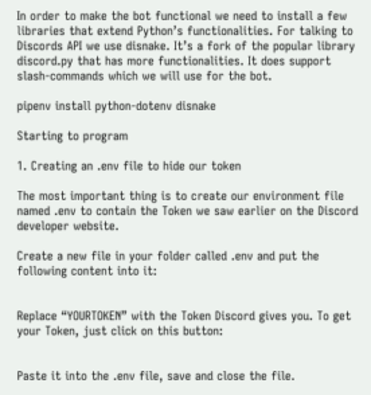In order to make the bot functional we need to install a few libraries that extend Python’s functionalities. For talking to Discords API we use disnake. It’s a fork of the popular library discord.py that has more functionalities. It does support slash-commands which we will use for the bot.

pipenv install python-dotenv disnake

Starting to program

1. Creating an .env file to hide our token

The most important thing is to create our environment file named .env to contain the Token we saw earlier on the Discord developer website.

Create a new file in your folder called .env and put the following content into it:


Replace “YOURTOKEN” with the Token Discord gives you. To get your Token, just click on this button:


Paste it into the .env file, save and close the file.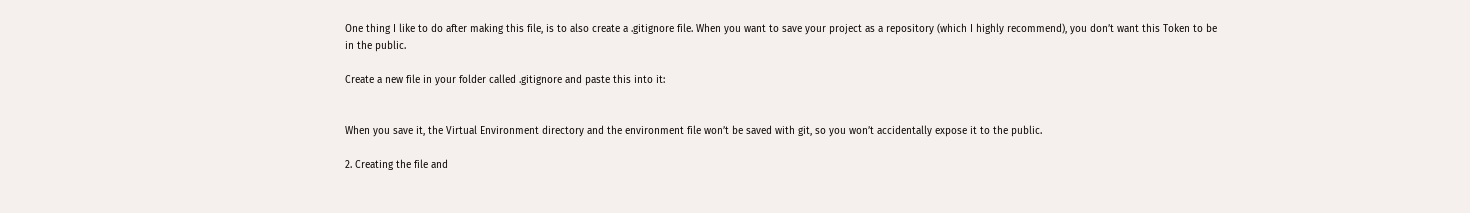One thing I like to do after making this file, is to also create a .gitignore file. When you want to save your project as a repository (which I highly recommend), you don’t want this Token to be in the public.

Create a new file in your folder called .gitignore and paste this into it:


When you save it, the Virtual Environment directory and the environment file won’t be saved with git, so you won’t accidentally expose it to the public.

2. Creating the file and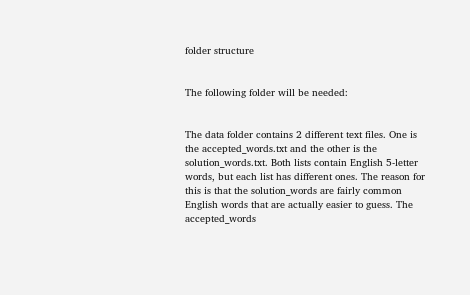folder structure


The following folder will be needed:


The data folder contains 2 different text files. One is the accepted_words.txt and the other is the solution_words.txt. Both lists contain English 5-letter words, but each list has different ones. The reason for this is that the solution_words are fairly common English words that are actually easier to guess. The accepted_words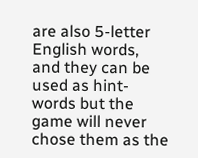are also 5-letter English words, and they can be used as hint-words but the game will never chose them as the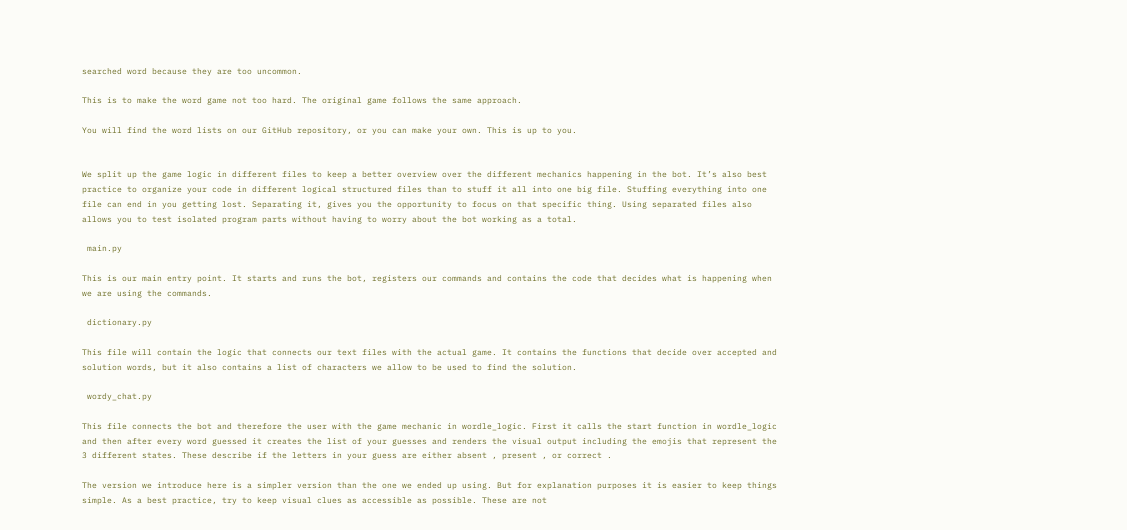searched word because they are too uncommon.

This is to make the word game not too hard. The original game follows the same approach.

You will find the word lists on our GitHub repository, or you can make your own. This is up to you.


We split up the game logic in different files to keep a better overview over the different mechanics happening in the bot. It’s also best practice to organize your code in different logical structured files than to stuff it all into one big file. Stuffing everything into one file can end in you getting lost. Separating it, gives you the opportunity to focus on that specific thing. Using separated files also allows you to test isolated program parts without having to worry about the bot working as a total.

 main.py

This is our main entry point. It starts and runs the bot, registers our commands and contains the code that decides what is happening when we are using the commands.

 dictionary.py

This file will contain the logic that connects our text files with the actual game. It contains the functions that decide over accepted and solution words, but it also contains a list of characters we allow to be used to find the solution.

 wordy_chat.py

This file connects the bot and therefore the user with the game mechanic in wordle_logic. First it calls the start function in wordle_logic and then after every word guessed it creates the list of your guesses and renders the visual output including the emojis that represent the 3 different states. These describe if the letters in your guess are either absent , present , or correct .

The version we introduce here is a simpler version than the one we ended up using. But for explanation purposes it is easier to keep things simple. As a best practice, try to keep visual clues as accessible as possible. These are not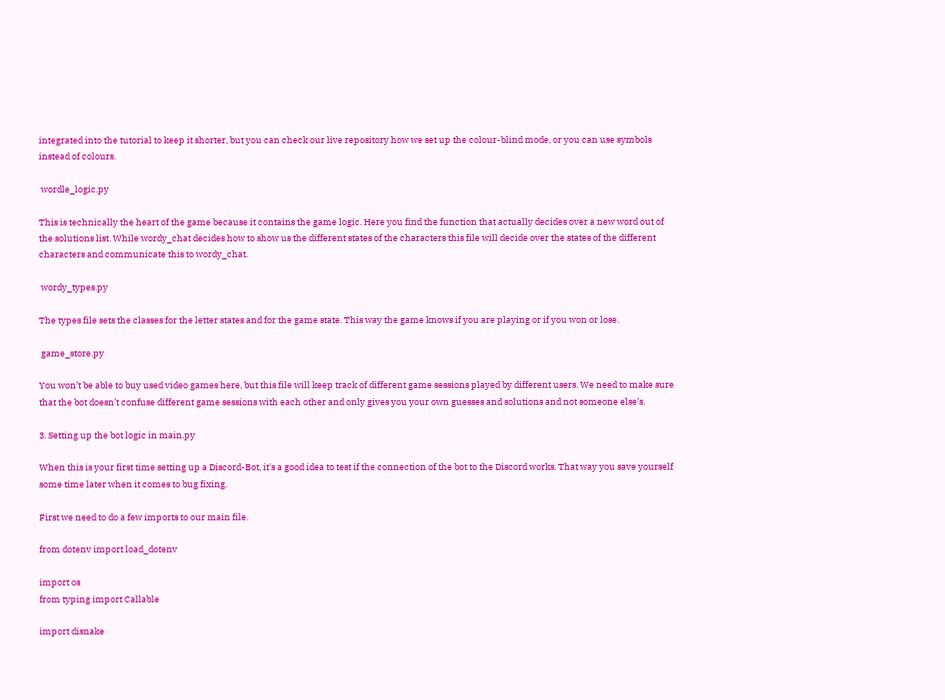integrated into the tutorial to keep it shorter, but you can check our live repository how we set up the colour-blind mode, or you can use symbols instead of colours.

 wordle_logic.py

This is technically the heart of the game because it contains the game logic. Here you find the function that actually decides over a new word out of the solutions list. While wordy_chat decides how to show us the different states of the characters this file will decide over the states of the different characters and communicate this to wordy_chat.

 wordy_types.py

The types file sets the classes for the letter states and for the game state. This way the game knows if you are playing or if you won or lose.

 game_store.py

You won’t be able to buy used video games here, but this file will keep track of different game sessions played by different users. We need to make sure that the bot doesn’t confuse different game sessions with each other and only gives you your own guesses and solutions and not someone else’s.

3. Setting up the bot logic in main.py

When this is your first time setting up a Discord-Bot, it's a good idea to test if the connection of the bot to the Discord works. That way you save yourself some time later when it comes to bug fixing.

First we need to do a few imports to our main file.

from dotenv import load_dotenv

import os
from typing import Callable

import disnake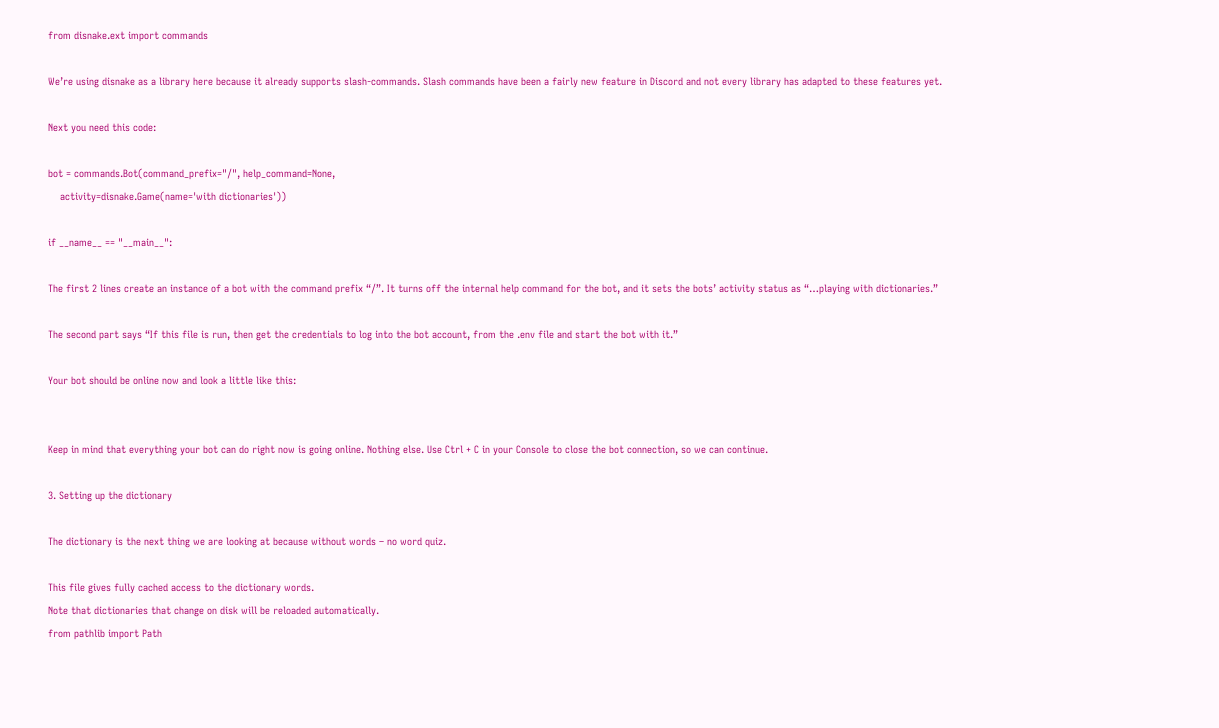from disnake.ext import commands

We’re using disnake as a library here because it already supports slash-commands. Slash commands have been a fairly new feature in Discord and not every library has adapted to these features yet.

Next you need this code:

bot = commands.Bot(command_prefix="/", help_command=None,
    activity=disnake.Game(name='with dictionaries'))

if __name__ == "__main__":

The first 2 lines create an instance of a bot with the command prefix “/”. It turns off the internal help command for the bot, and it sets the bots’ activity status as “…playing with dictionaries.”

The second part says “If this file is run, then get the credentials to log into the bot account, from the .env file and start the bot with it.”

Your bot should be online now and look a little like this:


Keep in mind that everything your bot can do right now is going online. Nothing else. Use Ctrl + C in your Console to close the bot connection, so we can continue.

3. Setting up the dictionary

The dictionary is the next thing we are looking at because without words – no word quiz.

This file gives fully cached access to the dictionary words.
Note that dictionaries that change on disk will be reloaded automatically.
from pathlib import Path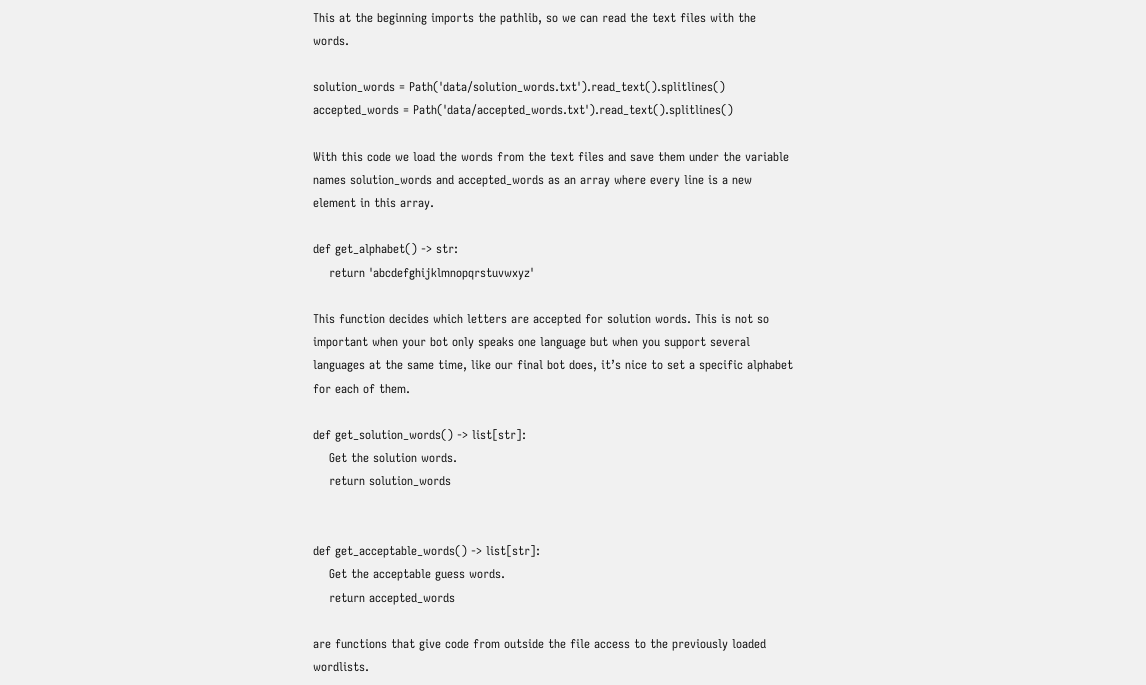This at the beginning imports the pathlib, so we can read the text files with the words.

solution_words = Path('data/solution_words.txt').read_text().splitlines()
accepted_words = Path('data/accepted_words.txt').read_text().splitlines()

With this code we load the words from the text files and save them under the variable names solution_words and accepted_words as an array where every line is a new element in this array.

def get_alphabet() -> str:
    return 'abcdefghijklmnopqrstuvwxyz'

This function decides which letters are accepted for solution words. This is not so important when your bot only speaks one language but when you support several languages at the same time, like our final bot does, it’s nice to set a specific alphabet for each of them.

def get_solution_words() -> list[str]:
    Get the solution words.
    return solution_words


def get_acceptable_words() -> list[str]:
    Get the acceptable guess words.
    return accepted_words

are functions that give code from outside the file access to the previously loaded wordlists.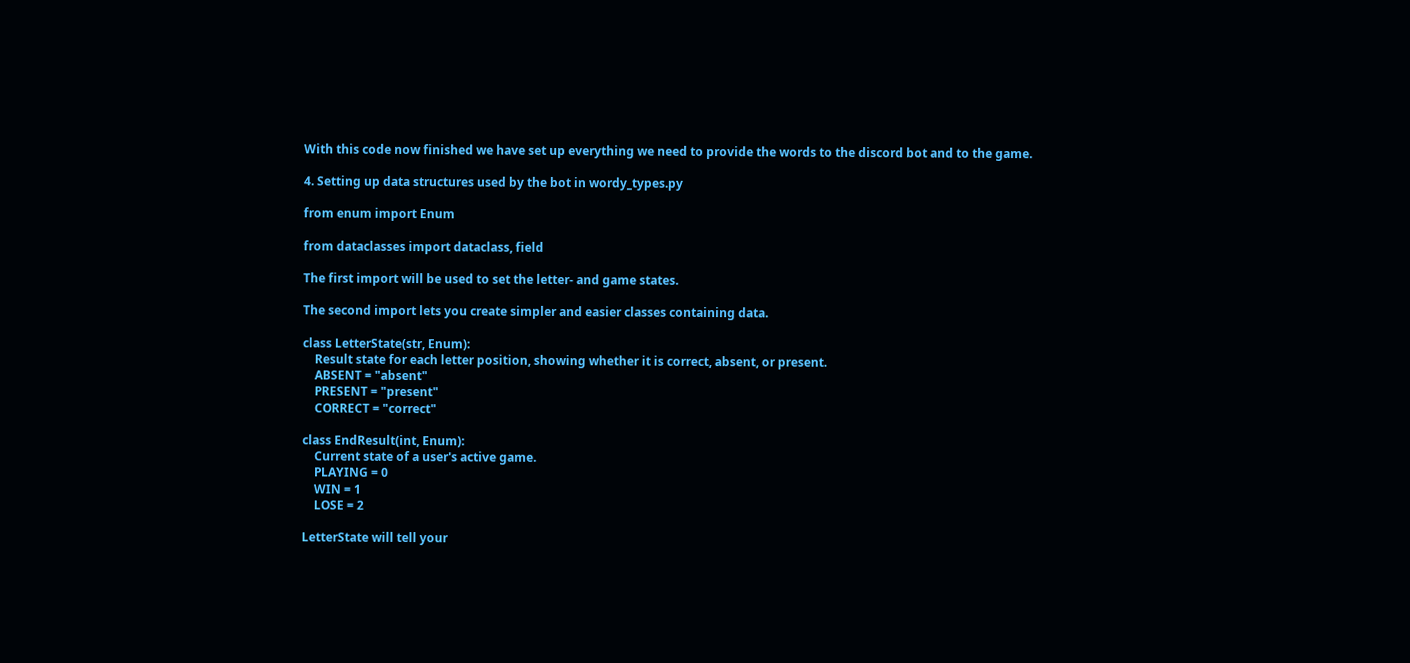With this code now finished we have set up everything we need to provide the words to the discord bot and to the game.

4. Setting up data structures used by the bot in wordy_types.py

from enum import Enum

from dataclasses import dataclass, field

The first import will be used to set the letter- and game states.

The second import lets you create simpler and easier classes containing data.

class LetterState(str, Enum):
    Result state for each letter position, showing whether it is correct, absent, or present.
    ABSENT = "absent"
    PRESENT = "present"
    CORRECT = "correct"

class EndResult(int, Enum):
    Current state of a user's active game.
    PLAYING = 0
    WIN = 1
    LOSE = 2

LetterState will tell your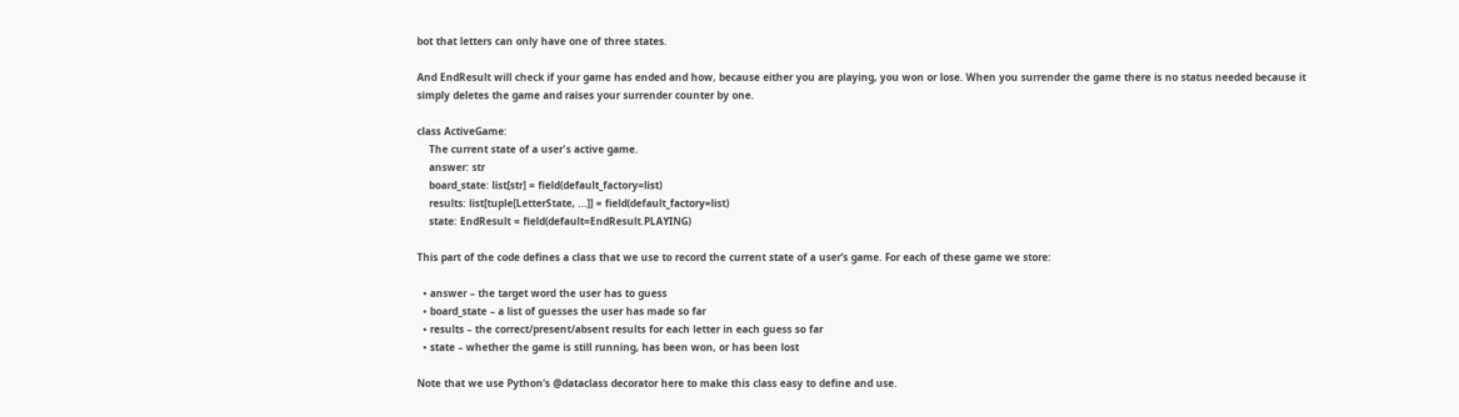bot that letters can only have one of three states.

And EndResult will check if your game has ended and how, because either you are playing, you won or lose. When you surrender the game there is no status needed because it simply deletes the game and raises your surrender counter by one.

class ActiveGame:
    The current state of a user's active game.
    answer: str
    board_state: list[str] = field(default_factory=list)
    results: list[tuple[LetterState, ...]] = field(default_factory=list)
    state: EndResult = field(default=EndResult.PLAYING)

This part of the code defines a class that we use to record the current state of a user’s game. For each of these game we store:

  • answer – the target word the user has to guess
  • board_state – a list of guesses the user has made so far
  • results – the correct/present/absent results for each letter in each guess so far
  • state – whether the game is still running, has been won, or has been lost

Note that we use Python’s @dataclass decorator here to make this class easy to define and use.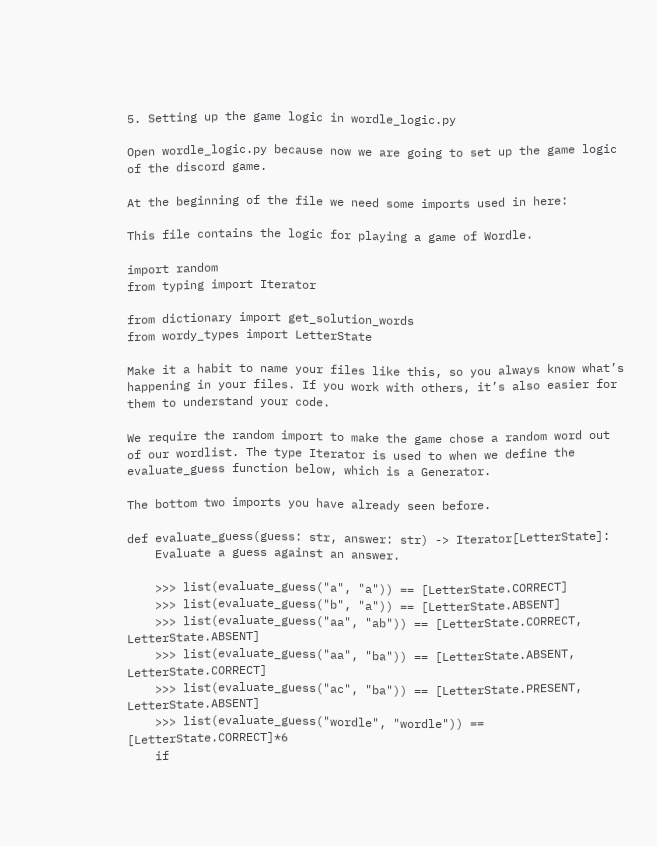5. Setting up the game logic in wordle_logic.py

Open wordle_logic.py because now we are going to set up the game logic of the discord game.

At the beginning of the file we need some imports used in here:

This file contains the logic for playing a game of Wordle.

import random
from typing import Iterator

from dictionary import get_solution_words
from wordy_types import LetterState

Make it a habit to name your files like this, so you always know what’s happening in your files. If you work with others, it’s also easier for them to understand your code.

We require the random import to make the game chose a random word out of our wordlist. The type Iterator is used to when we define the evaluate_guess function below, which is a Generator.

The bottom two imports you have already seen before.

def evaluate_guess(guess: str, answer: str) -> Iterator[LetterState]:
    Evaluate a guess against an answer.

    >>> list(evaluate_guess("a", "a")) == [LetterState.CORRECT]
    >>> list(evaluate_guess("b", "a")) == [LetterState.ABSENT]
    >>> list(evaluate_guess("aa", "ab")) == [LetterState.CORRECT, LetterState.ABSENT]
    >>> list(evaluate_guess("aa", "ba")) == [LetterState.ABSENT, LetterState.CORRECT]
    >>> list(evaluate_guess("ac", "ba")) == [LetterState.PRESENT, LetterState.ABSENT]
    >>> list(evaluate_guess("wordle", "wordle")) == [LetterState.CORRECT]*6
    if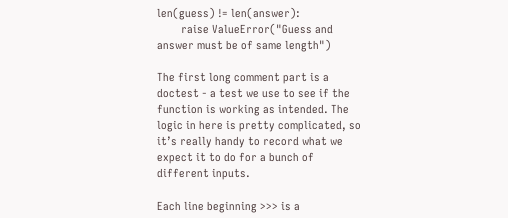len(guess) != len(answer):
        raise ValueError("Guess and answer must be of same length")

The first long comment part is a doctest - a test we use to see if the function is working as intended. The logic in here is pretty complicated, so it’s really handy to record what we expect it to do for a bunch of different inputs.

Each line beginning >>> is a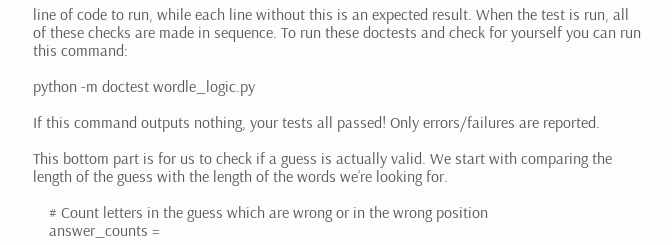line of code to run, while each line without this is an expected result. When the test is run, all of these checks are made in sequence. To run these doctests and check for yourself you can run this command:

python -m doctest wordle_logic.py

If this command outputs nothing, your tests all passed! Only errors/failures are reported.

This bottom part is for us to check if a guess is actually valid. We start with comparing the length of the guess with the length of the words we’re looking for.

    # Count letters in the guess which are wrong or in the wrong position
    answer_counts =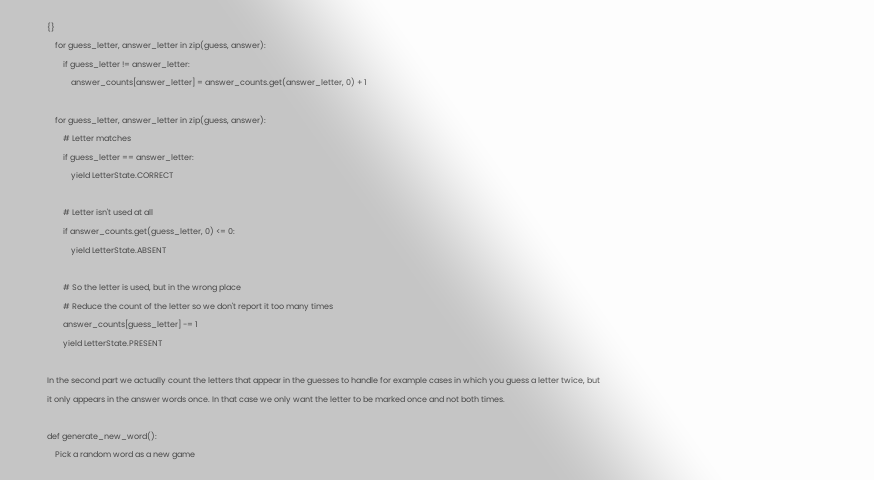{}
    for guess_letter, answer_letter in zip(guess, answer):
        if guess_letter != answer_letter:
            answer_counts[answer_letter] = answer_counts.get(answer_letter, 0) + 1

    for guess_letter, answer_letter in zip(guess, answer):
        # Letter matches
        if guess_letter == answer_letter:
            yield LetterState.CORRECT

        # Letter isn't used at all
        if answer_counts.get(guess_letter, 0) <= 0:
            yield LetterState.ABSENT

        # So the letter is used, but in the wrong place
        # Reduce the count of the letter so we don't report it too many times
        answer_counts[guess_letter] -= 1
        yield LetterState.PRESENT

In the second part we actually count the letters that appear in the guesses to handle for example cases in which you guess a letter twice, but it only appears in the answer words once. In that case we only want the letter to be marked once and not both times.

def generate_new_word():
    Pick a random word as a new game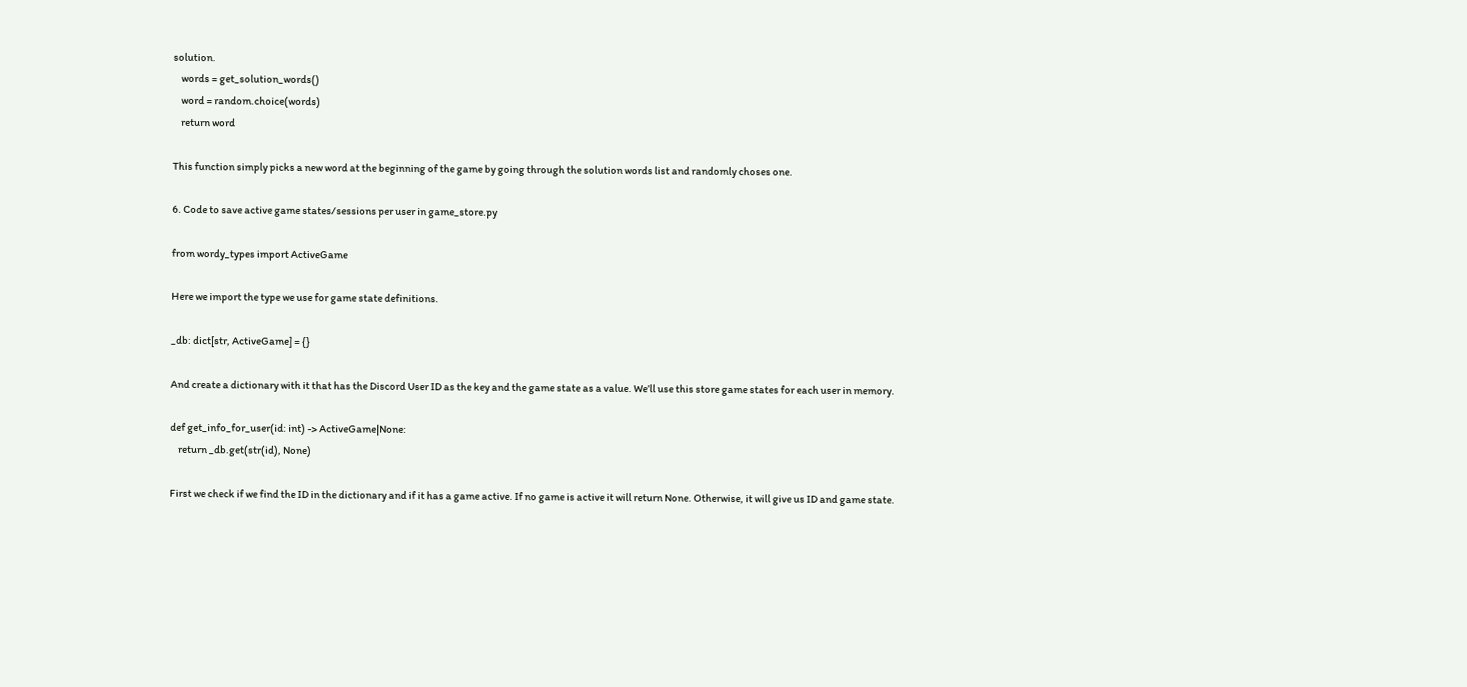solution.
    words = get_solution_words()
    word = random.choice(words)
    return word

This function simply picks a new word at the beginning of the game by going through the solution words list and randomly choses one.

6. Code to save active game states/sessions per user in game_store.py

from wordy_types import ActiveGame

Here we import the type we use for game state definitions.

_db: dict[str, ActiveGame] = {}

And create a dictionary with it that has the Discord User ID as the key and the game state as a value. We’ll use this store game states for each user in memory.

def get_info_for_user(id: int) -> ActiveGame|None:
    return _db.get(str(id), None)

First we check if we find the ID in the dictionary and if it has a game active. If no game is active it will return None. Otherwise, it will give us ID and game state.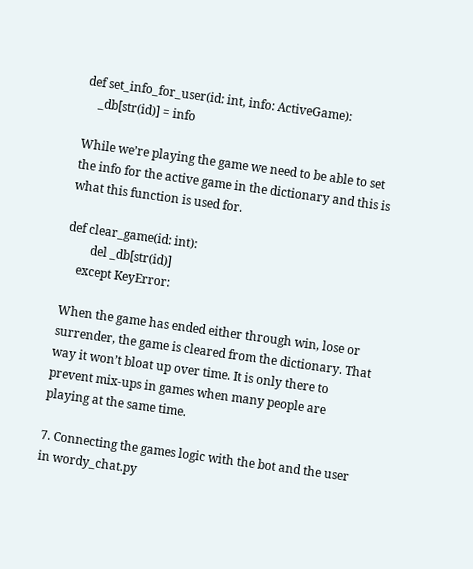def set_info_for_user(id: int, info: ActiveGame):
    _db[str(id)] = info

While we’re playing the game we need to be able to set the info for the active game in the dictionary and this is what this function is used for.

def clear_game(id: int):
        del _db[str(id)]
    except KeyError:

When the game has ended either through win, lose or surrender, the game is cleared from the dictionary. That way it won’t bloat up over time. It is only there to prevent mix-ups in games when many people are playing at the same time.

7. Connecting the games logic with the bot and the user in wordy_chat.py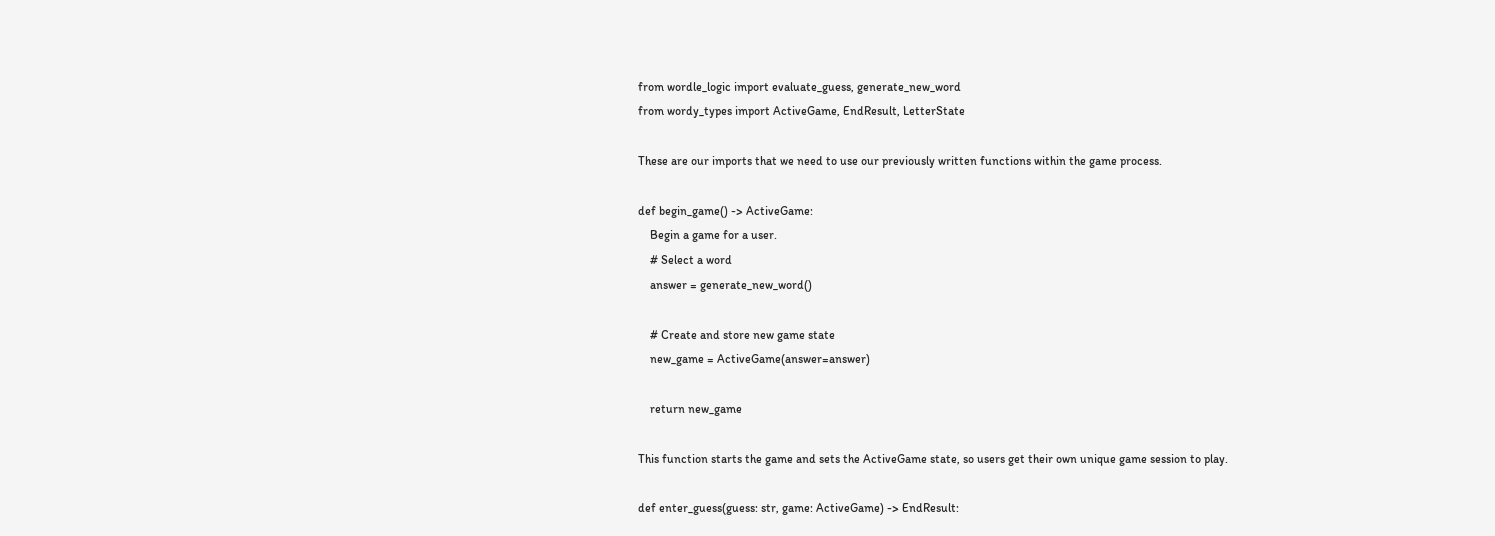from wordle_logic import evaluate_guess, generate_new_word
from wordy_types import ActiveGame, EndResult, LetterState

These are our imports that we need to use our previously written functions within the game process.

def begin_game() -> ActiveGame:
    Begin a game for a user.
    # Select a word
    answer = generate_new_word()

    # Create and store new game state
    new_game = ActiveGame(answer=answer)

    return new_game

This function starts the game and sets the ActiveGame state, so users get their own unique game session to play.

def enter_guess(guess: str, game: ActiveGame) -> EndResult: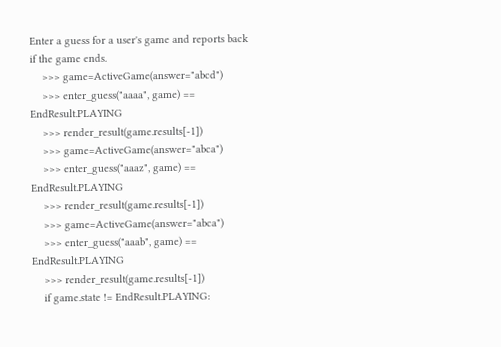Enter a guess for a user's game and reports back if the game ends.
    >>> game=ActiveGame(answer="abcd")
    >>> enter_guess("aaaa", game) == EndResult.PLAYING
    >>> render_result(game.results[-1])
    >>> game=ActiveGame(answer="abca")
    >>> enter_guess("aaaz", game) == EndResult.PLAYING
    >>> render_result(game.results[-1])
    >>> game=ActiveGame(answer="abca")
    >>> enter_guess("aaab", game) == EndResult.PLAYING
    >>> render_result(game.results[-1])
    if game.state != EndResult.PLAYING: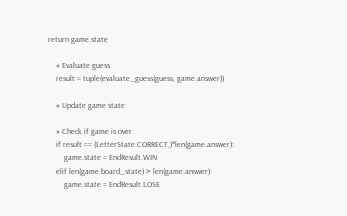return game.state

    # Evaluate guess
    result = tuple(evaluate_guess(guess, game.answer))

    # Update game state

    # Check if game is over
    if result == (LetterState.CORRECT,)*len(game.answer):
        game.state = EndResult.WIN
    elif len(game.board_state) > len(game.answer):
        game.state = EndResult.LOSE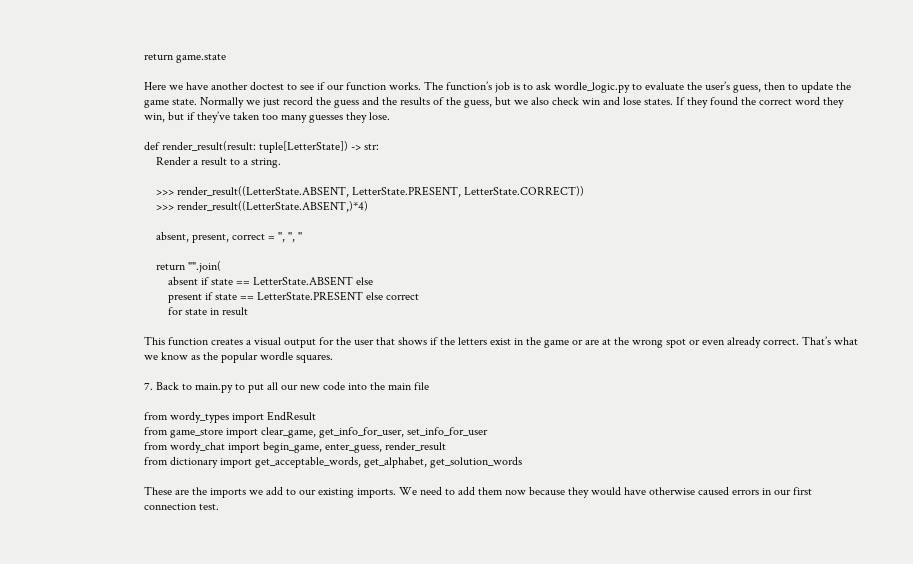return game.state

Here we have another doctest to see if our function works. The function’s job is to ask wordle_logic.py to evaluate the user’s guess, then to update the game state. Normally we just record the guess and the results of the guess, but we also check win and lose states. If they found the correct word they win, but if they’ve taken too many guesses they lose.

def render_result(result: tuple[LetterState]) -> str:
    Render a result to a string.

    >>> render_result((LetterState.ABSENT, LetterState.PRESENT, LetterState.CORRECT))
    >>> render_result((LetterState.ABSENT,)*4)

    absent, present, correct = '', '', ''

    return "".join(
        absent if state == LetterState.ABSENT else
        present if state == LetterState.PRESENT else correct
        for state in result

This function creates a visual output for the user that shows if the letters exist in the game or are at the wrong spot or even already correct. That’s what we know as the popular wordle squares.

7. Back to main.py to put all our new code into the main file

from wordy_types import EndResult
from game_store import clear_game, get_info_for_user, set_info_for_user
from wordy_chat import begin_game, enter_guess, render_result
from dictionary import get_acceptable_words, get_alphabet, get_solution_words

These are the imports we add to our existing imports. We need to add them now because they would have otherwise caused errors in our first connection test.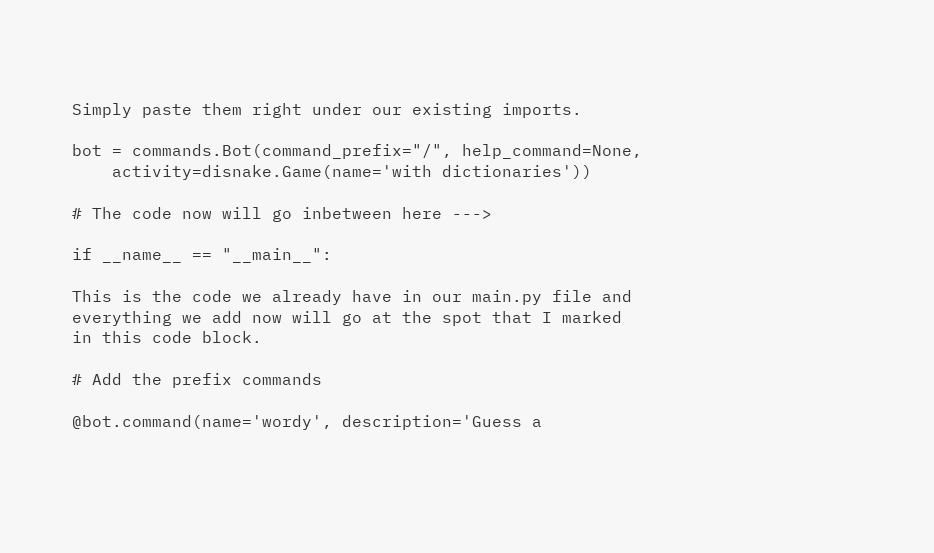Simply paste them right under our existing imports.

bot = commands.Bot(command_prefix="/", help_command=None,
    activity=disnake.Game(name='with dictionaries'))

# The code now will go inbetween here --->

if __name__ == "__main__":

This is the code we already have in our main.py file and everything we add now will go at the spot that I marked in this code block.

# Add the prefix commands

@bot.command(name='wordy', description='Guess a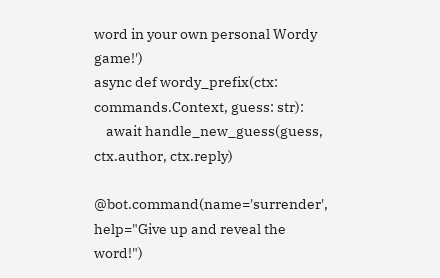word in your own personal Wordy game!')
async def wordy_prefix(ctx: commands.Context, guess: str):
    await handle_new_guess(guess, ctx.author, ctx.reply)

@bot.command(name='surrender', help="Give up and reveal the word!")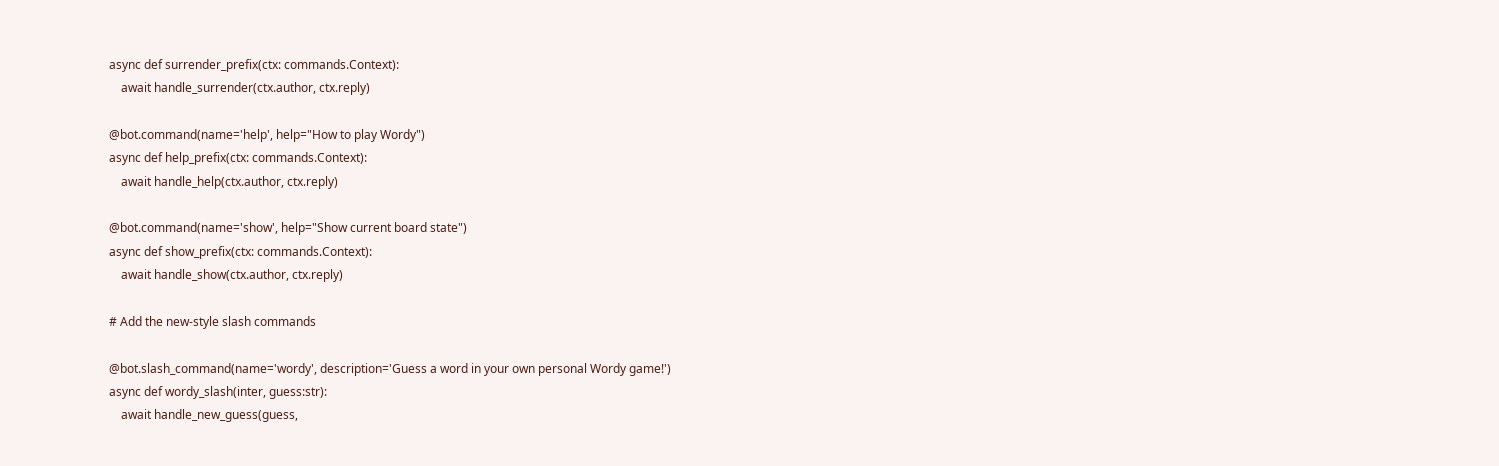async def surrender_prefix(ctx: commands.Context):
    await handle_surrender(ctx.author, ctx.reply)

@bot.command(name='help', help="How to play Wordy")
async def help_prefix(ctx: commands.Context):
    await handle_help(ctx.author, ctx.reply)

@bot.command(name='show', help="Show current board state")
async def show_prefix(ctx: commands.Context):
    await handle_show(ctx.author, ctx.reply)

# Add the new-style slash commands

@bot.slash_command(name='wordy', description='Guess a word in your own personal Wordy game!')
async def wordy_slash(inter, guess:str):
    await handle_new_guess(guess,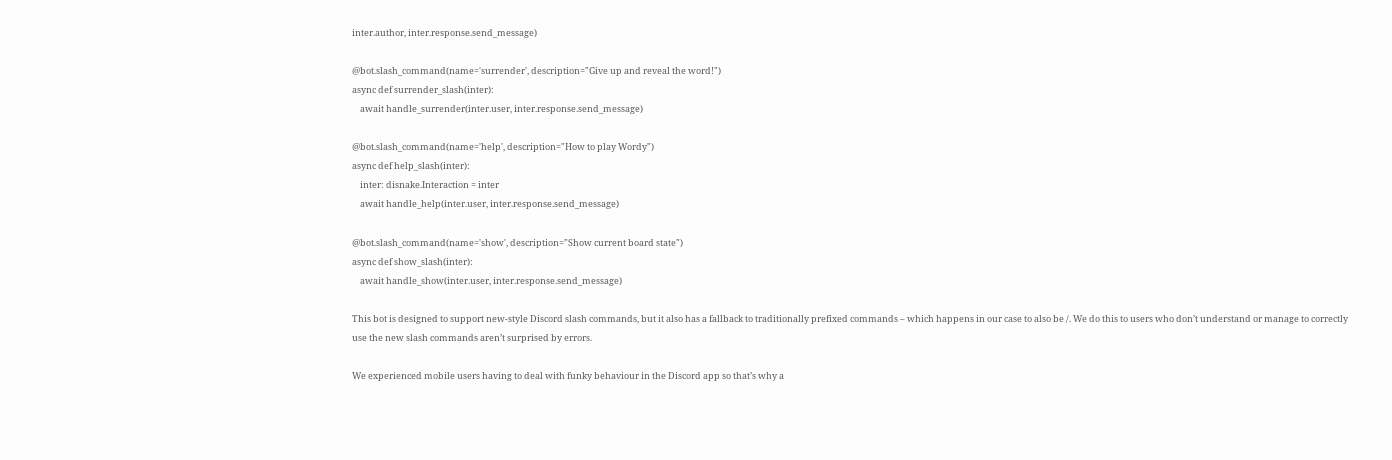inter.author, inter.response.send_message)

@bot.slash_command(name='surrender', description="Give up and reveal the word!")
async def surrender_slash(inter):
    await handle_surrender(inter.user, inter.response.send_message)

@bot.slash_command(name='help', description="How to play Wordy")
async def help_slash(inter):
    inter: disnake.Interaction = inter
    await handle_help(inter.user, inter.response.send_message)

@bot.slash_command(name='show', description="Show current board state")
async def show_slash(inter):
    await handle_show(inter.user, inter.response.send_message)

This bot is designed to support new-style Discord slash commands, but it also has a fallback to traditionally prefixed commands – which happens in our case to also be /. We do this to users who don’t understand or manage to correctly use the new slash commands aren’t surprised by errors.

We experienced mobile users having to deal with funky behaviour in the Discord app so that’s why a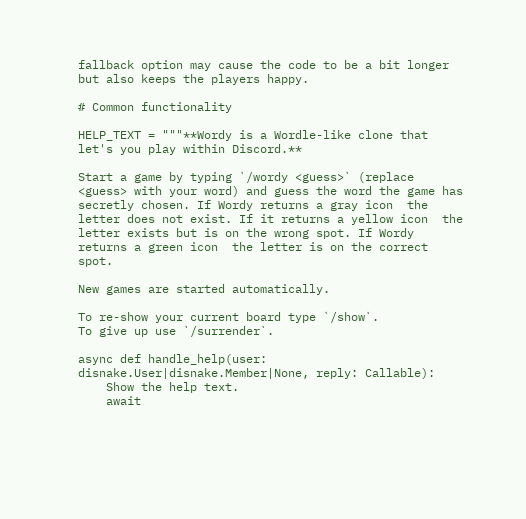fallback option may cause the code to be a bit longer but also keeps the players happy.

# Common functionality

HELP_TEXT = """**Wordy is a Wordle-like clone that let's you play within Discord.**

Start a game by typing `/wordy <guess>` (replace <guess> with your word) and guess the word the game has secretly chosen. If Wordy returns a gray icon  the letter does not exist. If it returns a yellow icon  the letter exists but is on the wrong spot. If Wordy returns a green icon  the letter is on the correct spot.

New games are started automatically.

To re-show your current board type `/show`.
To give up use `/surrender`.

async def handle_help(user: disnake.User|disnake.Member|None, reply: Callable):
    Show the help text.
    await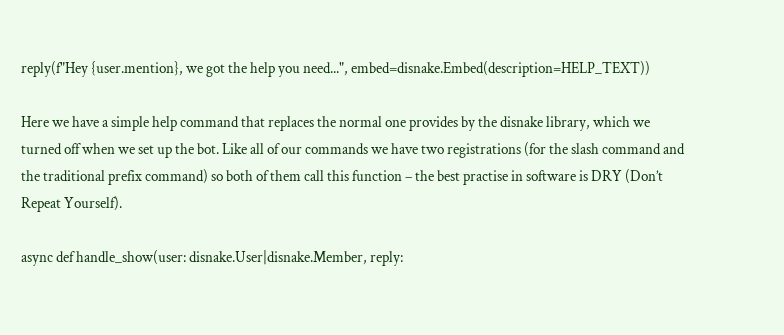reply(f"Hey {user.mention}, we got the help you need...", embed=disnake.Embed(description=HELP_TEXT))

Here we have a simple help command that replaces the normal one provides by the disnake library, which we turned off when we set up the bot. Like all of our commands we have two registrations (for the slash command and the traditional prefix command) so both of them call this function – the best practise in software is DRY (Don’t Repeat Yourself).

async def handle_show(user: disnake.User|disnake.Member, reply: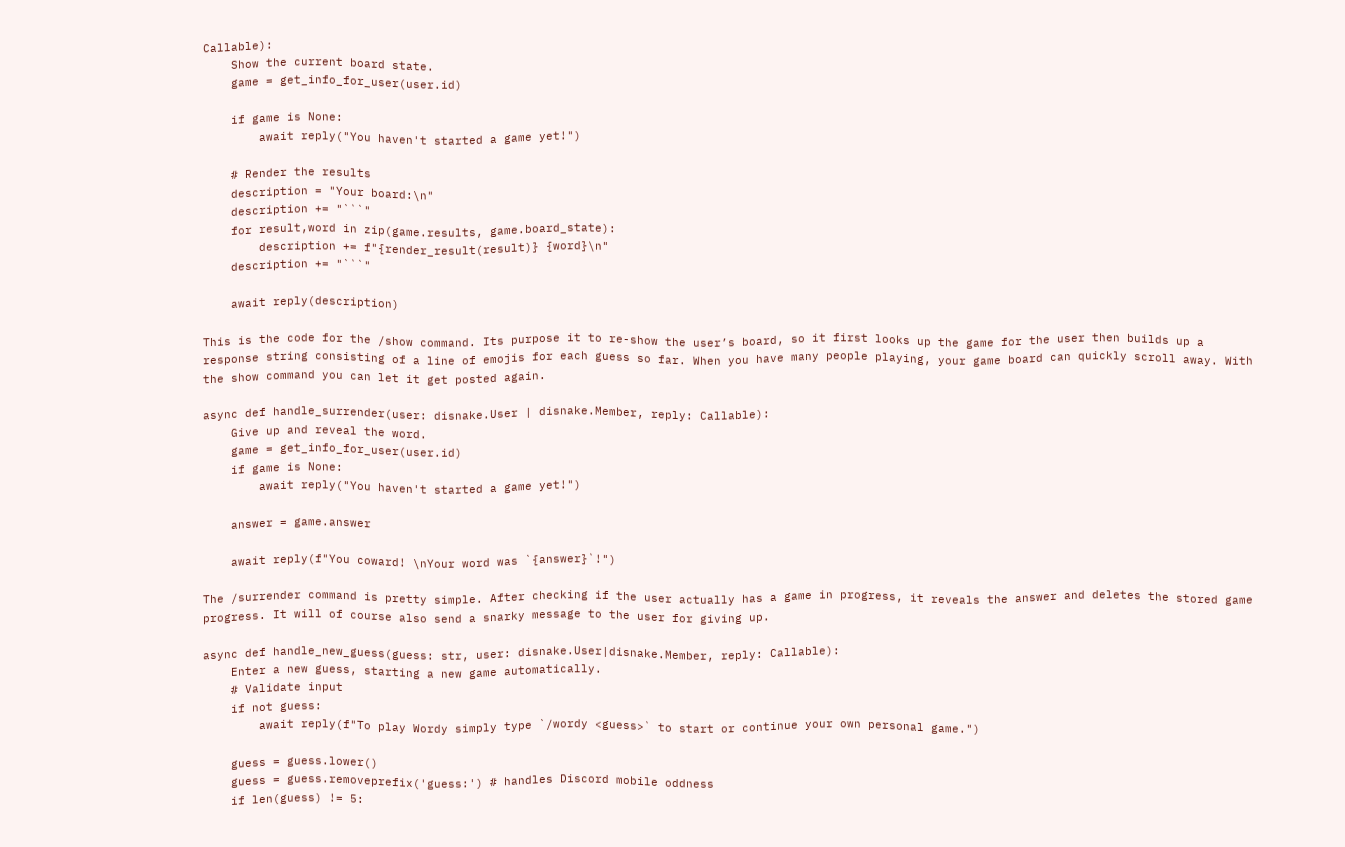Callable):
    Show the current board state.
    game = get_info_for_user(user.id)

    if game is None:
        await reply("You haven't started a game yet!")

    # Render the results
    description = "Your board:\n"
    description += "```"
    for result,word in zip(game.results, game.board_state):
        description += f"{render_result(result)} {word}\n"
    description += "```"

    await reply(description)

This is the code for the /show command. Its purpose it to re-show the user’s board, so it first looks up the game for the user then builds up a response string consisting of a line of emojis for each guess so far. When you have many people playing, your game board can quickly scroll away. With the show command you can let it get posted again.

async def handle_surrender(user: disnake.User | disnake.Member, reply: Callable):
    Give up and reveal the word.
    game = get_info_for_user(user.id)
    if game is None:
        await reply("You haven't started a game yet!")

    answer = game.answer

    await reply(f"You coward! \nYour word was `{answer}`!")

The /surrender command is pretty simple. After checking if the user actually has a game in progress, it reveals the answer and deletes the stored game progress. It will of course also send a snarky message to the user for giving up.

async def handle_new_guess(guess: str, user: disnake.User|disnake.Member, reply: Callable):
    Enter a new guess, starting a new game automatically.
    # Validate input
    if not guess:
        await reply(f"To play Wordy simply type `/wordy <guess>` to start or continue your own personal game.")

    guess = guess.lower()
    guess = guess.removeprefix('guess:') # handles Discord mobile oddness
    if len(guess) != 5: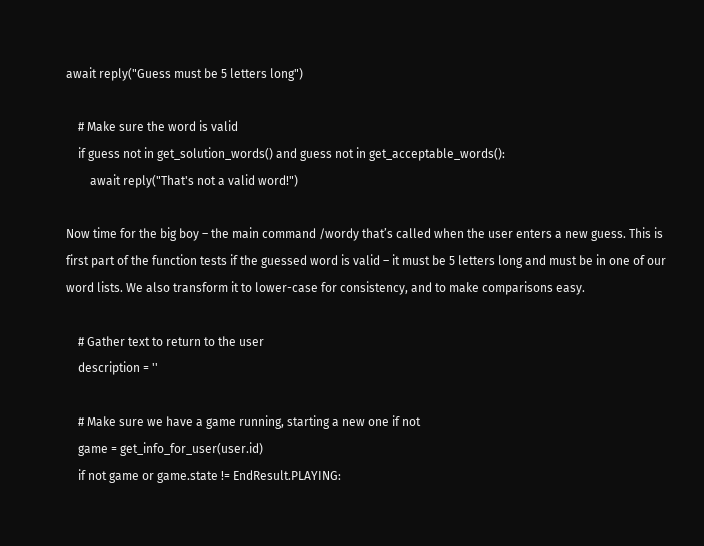await reply("Guess must be 5 letters long")

    # Make sure the word is valid
    if guess not in get_solution_words() and guess not in get_acceptable_words():
        await reply("That's not a valid word!")

Now time for the big boy – the main command /wordy that’s called when the user enters a new guess. This is first part of the function tests if the guessed word is valid – it must be 5 letters long and must be in one of our word lists. We also transform it to lower-case for consistency, and to make comparisons easy.

    # Gather text to return to the user
    description = ''

    # Make sure we have a game running, starting a new one if not
    game = get_info_for_user(user.id)
    if not game or game.state != EndResult.PLAYING: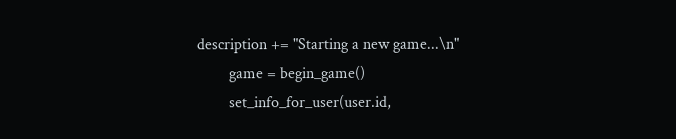description += "Starting a new game...\n"
        game = begin_game()
        set_info_for_user(user.id,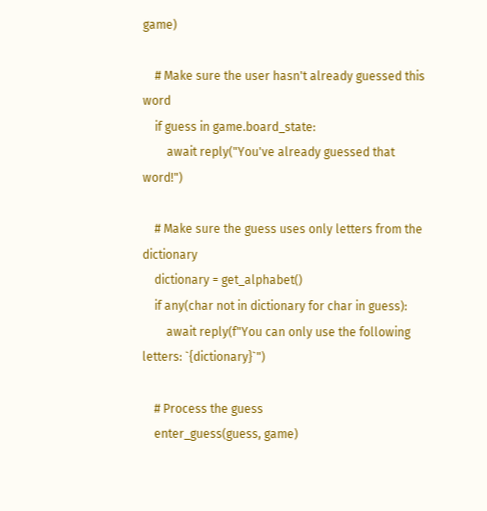game)

    # Make sure the user hasn't already guessed this word
    if guess in game.board_state:
        await reply("You've already guessed that word!")

    # Make sure the guess uses only letters from the dictionary
    dictionary = get_alphabet()
    if any(char not in dictionary for char in guess):
        await reply(f"You can only use the following letters: `{dictionary}`")

    # Process the guess
    enter_guess(guess, game)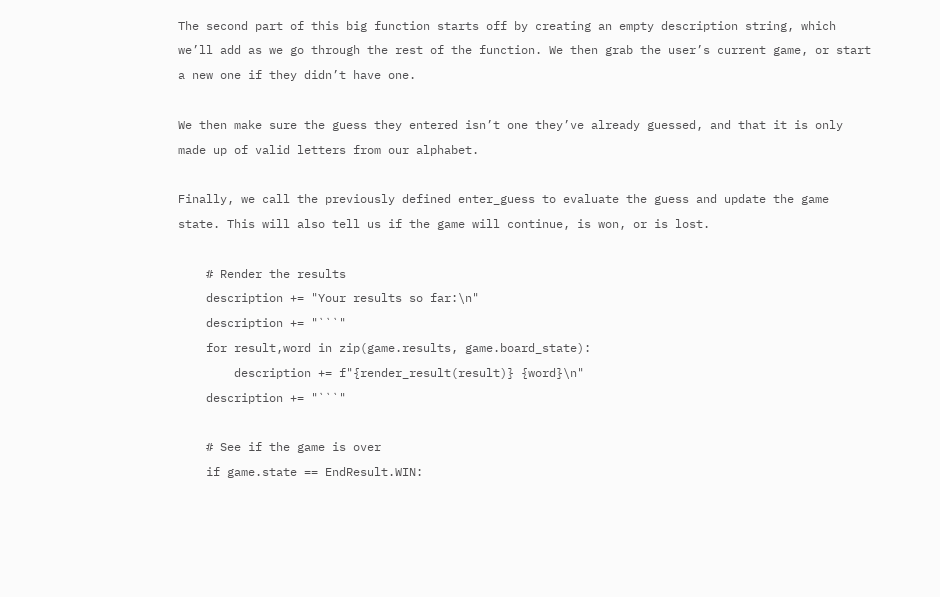The second part of this big function starts off by creating an empty description string, which we’ll add as we go through the rest of the function. We then grab the user’s current game, or start a new one if they didn’t have one.

We then make sure the guess they entered isn’t one they’ve already guessed, and that it is only made up of valid letters from our alphabet.

Finally, we call the previously defined enter_guess to evaluate the guess and update the game state. This will also tell us if the game will continue, is won, or is lost.

    # Render the results
    description += "Your results so far:\n"
    description += "```"
    for result,word in zip(game.results, game.board_state):
        description += f"{render_result(result)} {word}\n"
    description += "```"

    # See if the game is over
    if game.state == EndResult.WIN: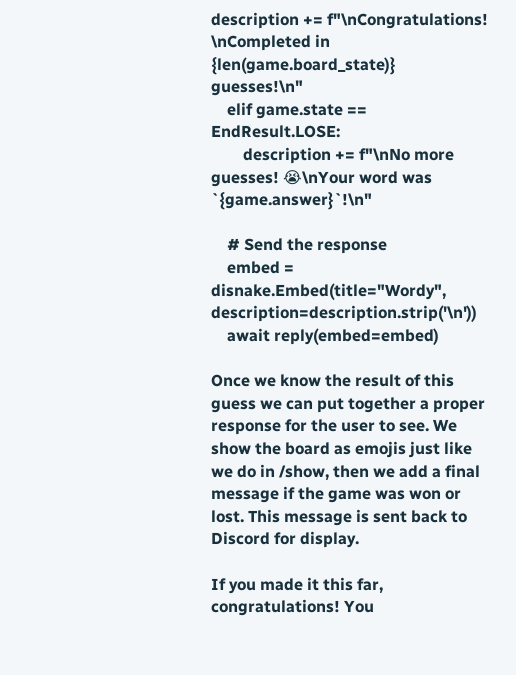description += f"\nCongratulations! \nCompleted in {len(game.board_state)} guesses!\n"
    elif game.state == EndResult.LOSE:
        description += f"\nNo more guesses! 😭\nYour word was `{game.answer}`!\n"

    # Send the response
    embed = disnake.Embed(title="Wordy", description=description.strip('\n'))
    await reply(embed=embed)

Once we know the result of this guess we can put together a proper response for the user to see. We show the board as emojis just like we do in /show, then we add a final message if the game was won or lost. This message is sent back to Discord for display.

If you made it this far, congratulations! You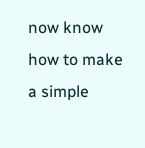now know how to make a simple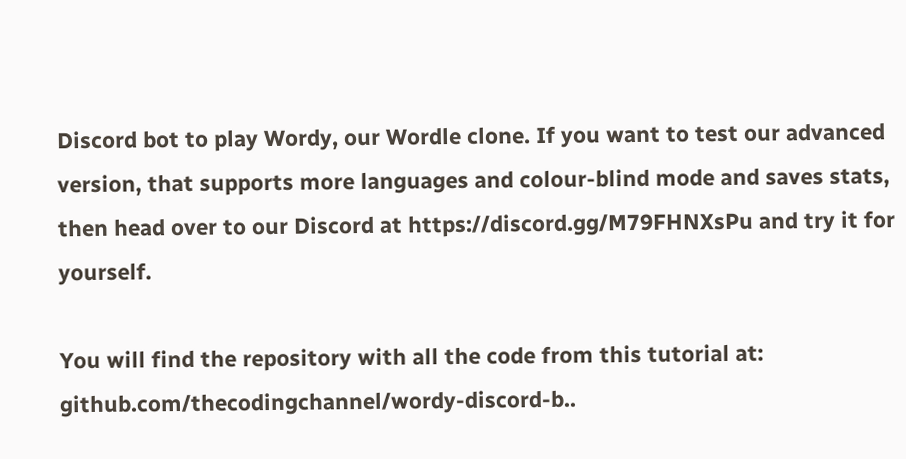Discord bot to play Wordy, our Wordle clone. If you want to test our advanced version, that supports more languages and colour-blind mode and saves stats, then head over to our Discord at https://discord.gg/M79FHNXsPu and try it for yourself.

You will find the repository with all the code from this tutorial at: github.com/thecodingchannel/wordy-discord-b..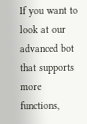If you want to look at our advanced bot that supports more functions,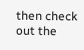then check out the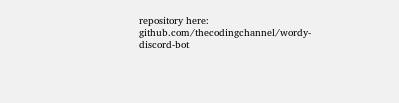repository here: github.com/thecodingchannel/wordy-discord-bot